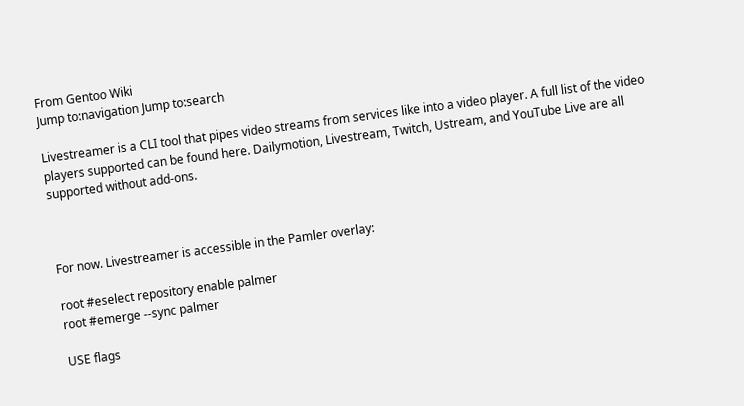From Gentoo Wiki
Jump to:navigation Jump to:search

Livestreamer is a CLI tool that pipes video streams from services like into a video player. A full list of the video players supported can be found here. Dailymotion, Livestream, Twitch, Ustream, and YouTube Live are all supported without add-ons.



For now. Livestreamer is accessible in the Pamler overlay:

root #eselect repository enable palmer
root #emerge --sync palmer

USE flags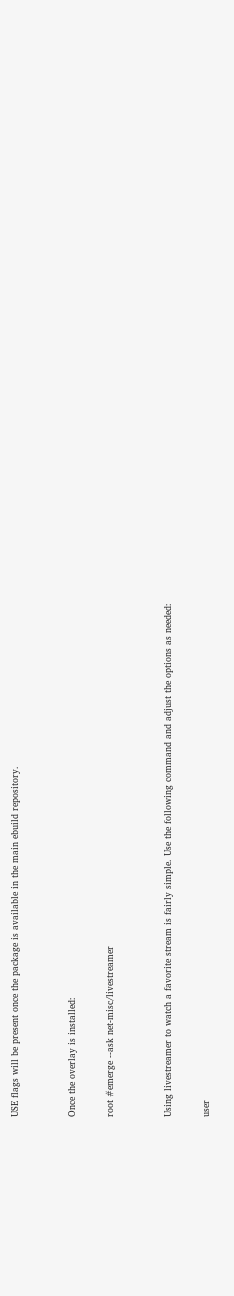USE flags will be present once the package is available in the main ebuild repository.


Once the overlay is installed:

root #emerge --ask net-misc/livestreamer


Using livestreamer to watch a favorite stream is fairly simple. Use the following command and adjust the options as needed:

user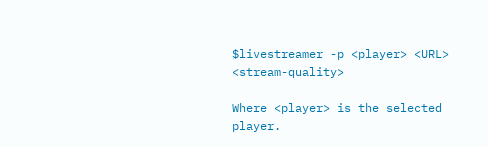$livestreamer -p <player> <URL> <stream-quality>

Where <player> is the selected player.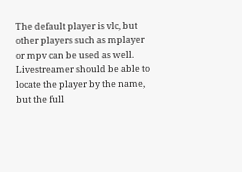The default player is vlc, but other players such as mplayer or mpv can be used as well. Livestreamer should be able to locate the player by the name, but the full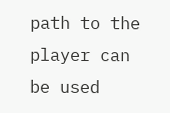path to the player can be used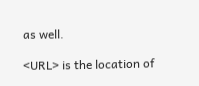as well.

<URL> is the location of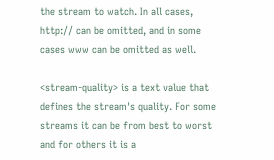the stream to watch. In all cases, http:// can be omitted, and in some cases www can be omitted as well.

<stream-quality> is a text value that defines the stream's quality. For some streams it can be from best to worst and for others it is a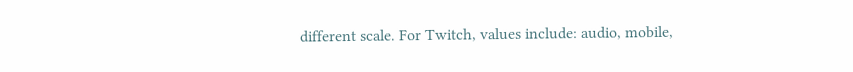different scale. For Twitch, values include: audio, mobile,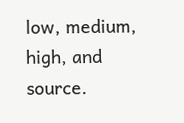low, medium, high, and source.